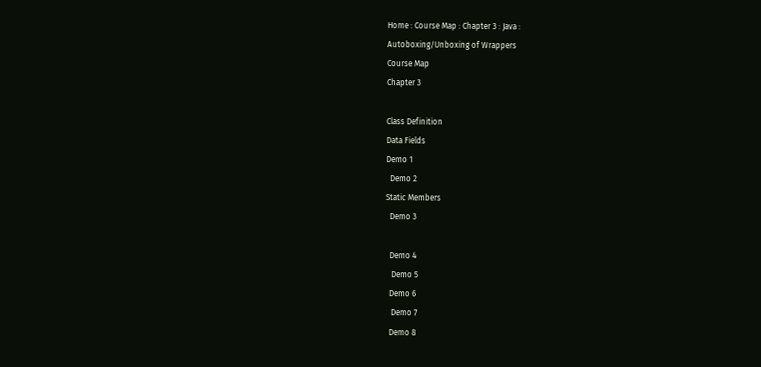Home : Course Map : Chapter 3 : Java :
Autoboxing/Unboxing of Wrappers
Course Map
Chapter 3

Class Definition
Data Fields
Demo 1
  Demo 2
Static Members
  Demo 3

  Demo 4
   Demo 5
  Demo 6
   Demo 7
  Demo 8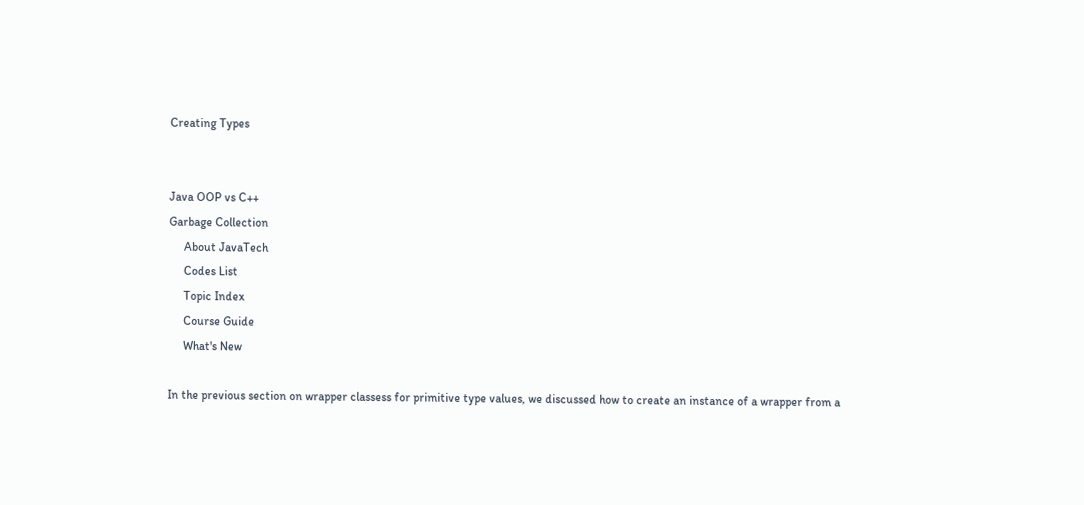Creating Types


Java OOP vs C++
Garbage Collection
     About JavaTech
     Codes List
     Topic Index
     Course Guide
     What's New

In the previous section on wrapper classess for primitive type values, we discussed how to create an instance of a wrapper from a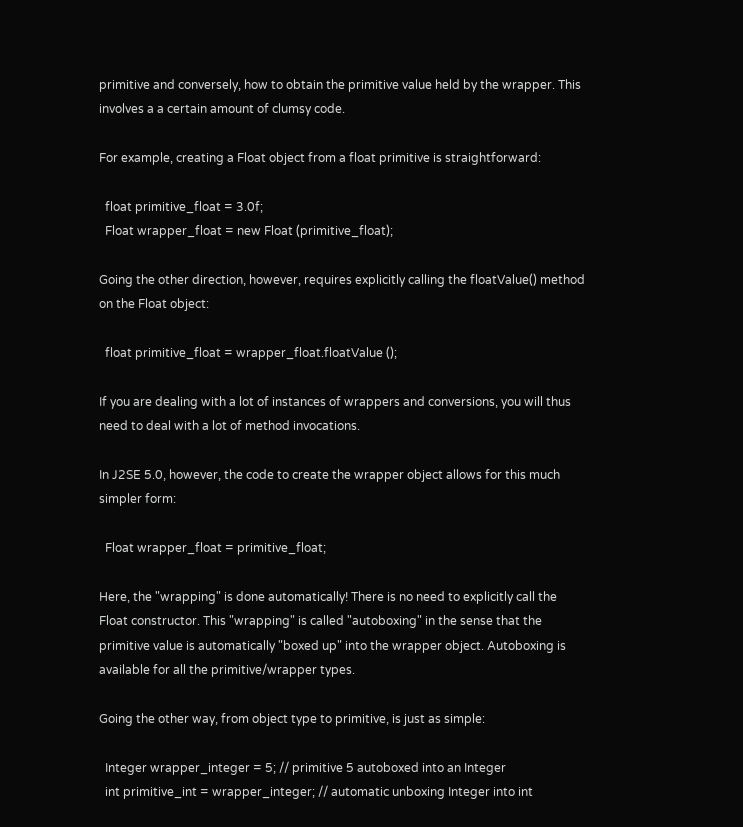primitive and conversely, how to obtain the primitive value held by the wrapper. This involves a a certain amount of clumsy code.

For example, creating a Float object from a float primitive is straightforward:

  float primitive_float = 3.0f;
  Float wrapper_float = new Float (primitive_float);

Going the other direction, however, requires explicitly calling the floatValue() method on the Float object:

  float primitive_float = wrapper_float.floatValue ();

If you are dealing with a lot of instances of wrappers and conversions, you will thus need to deal with a lot of method invocations.

In J2SE 5.0, however, the code to create the wrapper object allows for this much simpler form:

  Float wrapper_float = primitive_float;

Here, the "wrapping" is done automatically! There is no need to explicitly call the Float constructor. This "wrapping" is called "autoboxing" in the sense that the primitive value is automatically "boxed up" into the wrapper object. Autoboxing is available for all the primitive/wrapper types.

Going the other way, from object type to primitive, is just as simple:

  Integer wrapper_integer = 5; // primitive 5 autoboxed into an Integer
  int primitive_int = wrapper_integer; // automatic unboxing Integer into int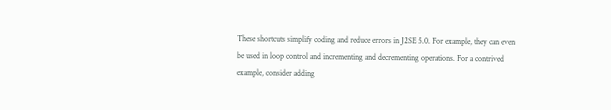These shortcuts simplify coding and reduce errors in J2SE 5.0. For example, they can even be used in loop control and incrementing and decrementing operations. For a contrived example, consider adding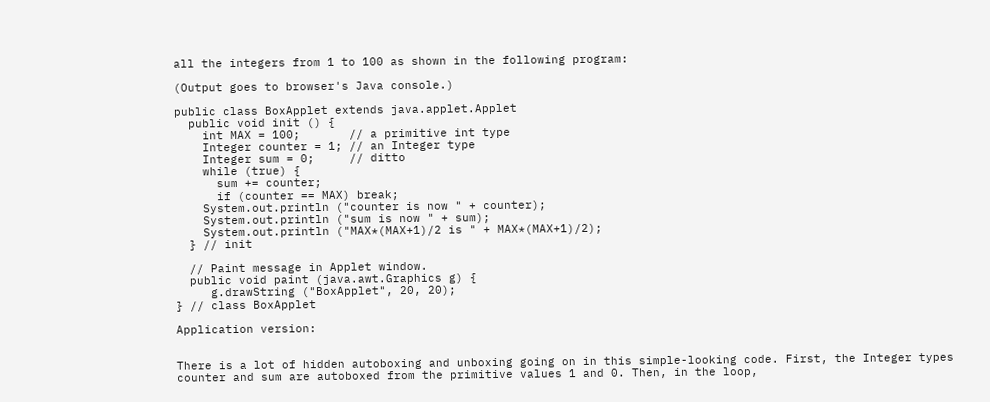all the integers from 1 to 100 as shown in the following program:

(Output goes to browser's Java console.)

public class BoxApplet extends java.applet.Applet
  public void init () {
    int MAX = 100;       // a primitive int type
    Integer counter = 1; // an Integer type
    Integer sum = 0;     // ditto
    while (true) {
      sum += counter;
      if (counter == MAX) break;
    System.out.println ("counter is now " + counter);
    System.out.println ("sum is now " + sum);
    System.out.println ("MAX*(MAX+1)/2 is " + MAX*(MAX+1)/2);
  } // init

  // Paint message in Applet window.
  public void paint (java.awt.Graphics g) {
     g.drawString ("BoxApplet", 20, 20);
} // class BoxApplet

Application version:


There is a lot of hidden autoboxing and unboxing going on in this simple-looking code. First, the Integer types counter and sum are autoboxed from the primitive values 1 and 0. Then, in the loop,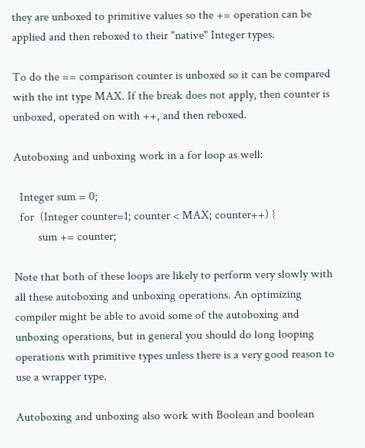they are unboxed to primitive values so the += operation can be applied and then reboxed to their "native" Integer types.

To do the == comparison counter is unboxed so it can be compared with the int type MAX. If the break does not apply, then counter is unboxed, operated on with ++, and then reboxed.

Autoboxing and unboxing work in a for loop as well:

  Integer sum = 0;
  for  (Integer counter=1; counter < MAX; counter++) {
        sum += counter;

Note that both of these loops are likely to perform very slowly with all these autoboxing and unboxing operations. An optimizing compiler might be able to avoid some of the autoboxing and unboxing operations, but in general you should do long looping operations with primitive types unless there is a very good reason to use a wrapper type.

Autoboxing and unboxing also work with Boolean and boolean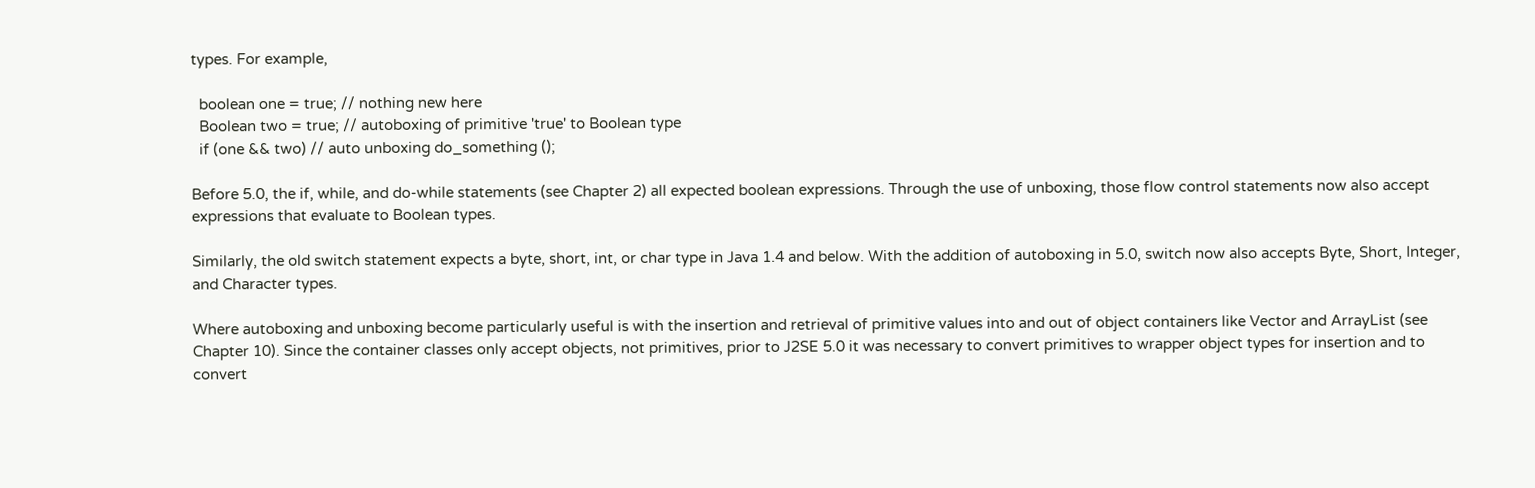types. For example,

  boolean one = true; // nothing new here
  Boolean two = true; // autoboxing of primitive 'true' to Boolean type
  if (one && two) // auto unboxing do_something ();

Before 5.0, the if, while, and do-while statements (see Chapter 2) all expected boolean expressions. Through the use of unboxing, those flow control statements now also accept expressions that evaluate to Boolean types.

Similarly, the old switch statement expects a byte, short, int, or char type in Java 1.4 and below. With the addition of autoboxing in 5.0, switch now also accepts Byte, Short, Integer, and Character types.

Where autoboxing and unboxing become particularly useful is with the insertion and retrieval of primitive values into and out of object containers like Vector and ArrayList (see Chapter 10). Since the container classes only accept objects, not primitives, prior to J2SE 5.0 it was necessary to convert primitives to wrapper object types for insertion and to convert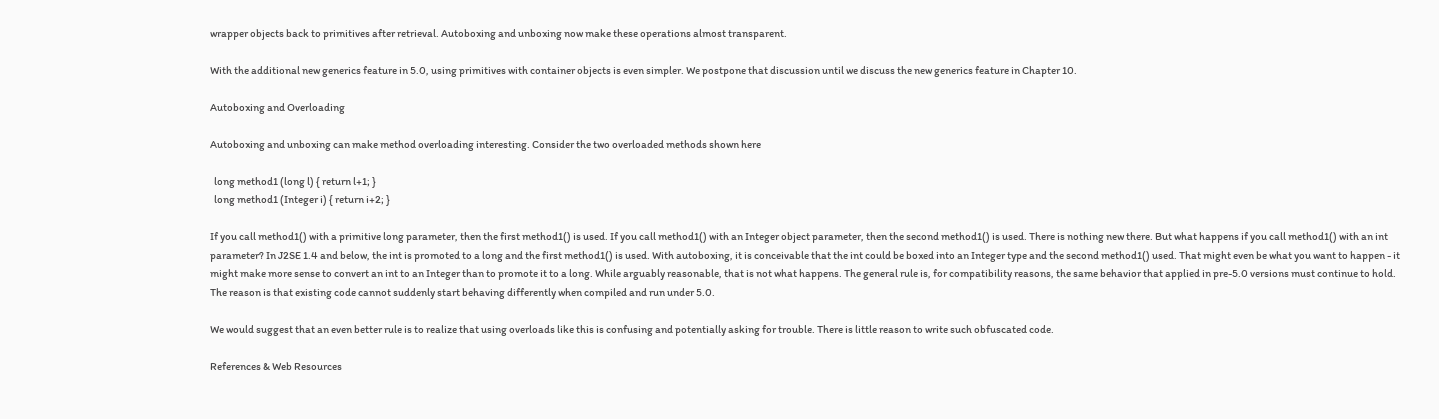wrapper objects back to primitives after retrieval. Autoboxing and unboxing now make these operations almost transparent.

With the additional new generics feature in 5.0, using primitives with container objects is even simpler. We postpone that discussion until we discuss the new generics feature in Chapter 10.

Autoboxing and Overloading

Autoboxing and unboxing can make method overloading interesting. Consider the two overloaded methods shown here

  long method1 (long l) { return l+1; }
  long method1 (Integer i) { return i+2; }

If you call method1() with a primitive long parameter, then the first method1() is used. If you call method1() with an Integer object parameter, then the second method1() is used. There is nothing new there. But what happens if you call method1() with an int parameter? In J2SE 1.4 and below, the int is promoted to a long and the first method1() is used. With autoboxing, it is conceivable that the int could be boxed into an Integer type and the second method1() used. That might even be what you want to happen - it might make more sense to convert an int to an Integer than to promote it to a long. While arguably reasonable, that is not what happens. The general rule is, for compatibility reasons, the same behavior that applied in pre-5.0 versions must continue to hold. The reason is that existing code cannot suddenly start behaving differently when compiled and run under 5.0.

We would suggest that an even better rule is to realize that using overloads like this is confusing and potentially asking for trouble. There is little reason to write such obfuscated code.

References & Web Resources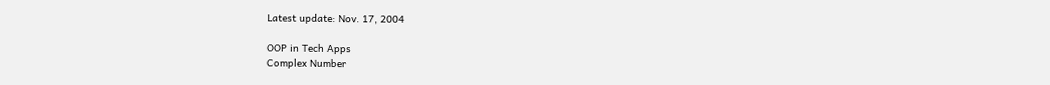Latest update: Nov. 17, 2004

OOP in Tech Apps
Complex Number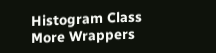Histogram Class
More Wrappers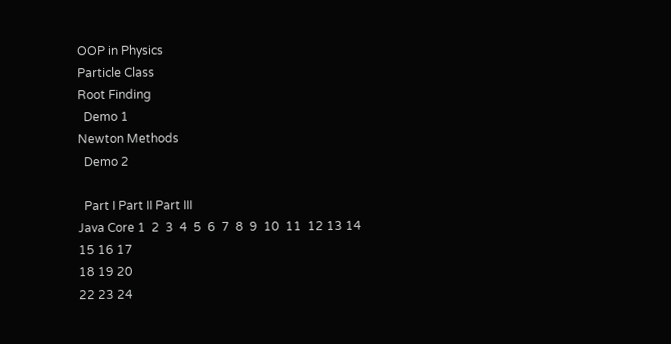OOP in Physics
Particle Class
Root Finding
  Demo 1
Newton Methods
  Demo 2

  Part I Part II Part III
Java Core 1  2  3  4  5  6  7  8  9  10  11  12 13 14 15 16 17
18 19 20
22 23 24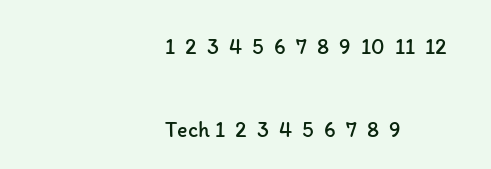1  2  3  4  5  6  7  8  9  10  11  12

Tech 1  2  3  4  5  6  7  8  9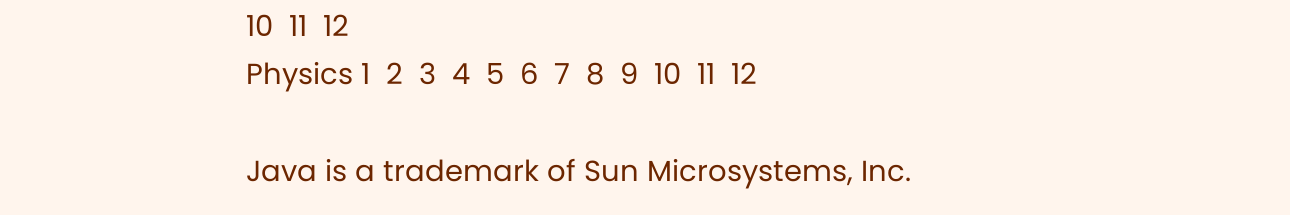10  11  12
Physics 1  2  3  4  5  6  7  8  9  10  11  12

Java is a trademark of Sun Microsystems, Inc.